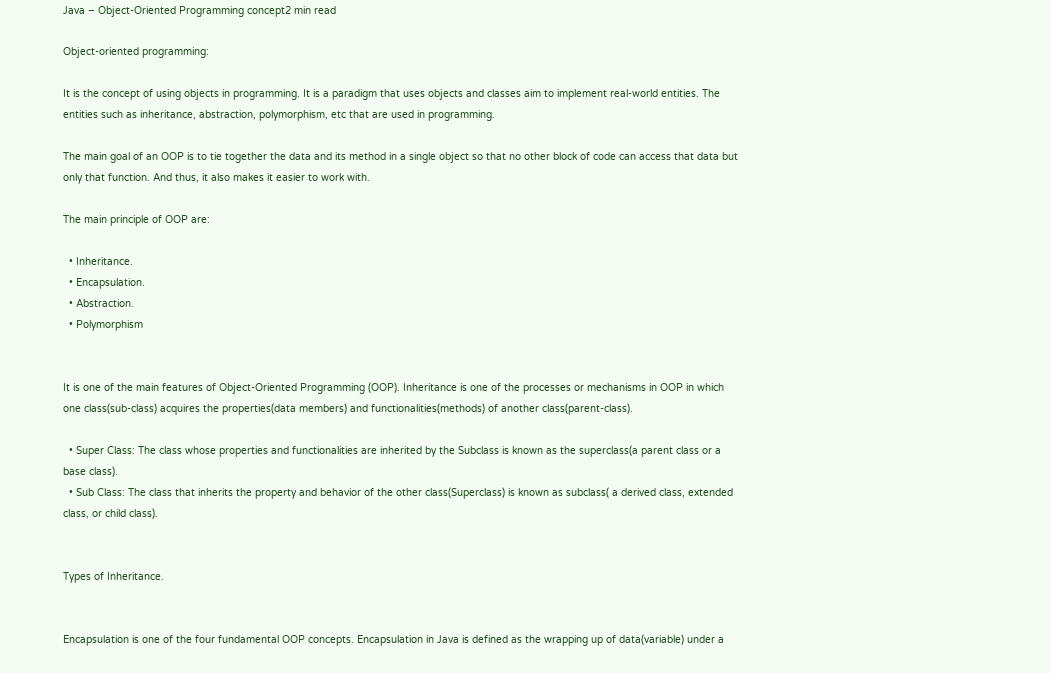Java – Object-Oriented Programming concept2 min read

Object-oriented programming:

It is the concept of using objects in programming. It is a paradigm that uses objects and classes aim to implement real-world entities. The entities such as inheritance, abstraction, polymorphism, etc that are used in programming.

The main goal of an OOP is to tie together the data and its method in a single object so that no other block of code can access that data but only that function. And thus, it also makes it easier to work with.

The main principle of OOP are:

  • Inheritance.
  • Encapsulation.
  • Abstraction.
  • Polymorphism


It is one of the main features of Object-Oriented Programming (OOP). Inheritance is one of the processes or mechanisms in OOP in which one class(sub-class) acquires the properties(data members) and functionalities(methods) of another class(parent-class).

  • Super Class: The class whose properties and functionalities are inherited by the Subclass is known as the superclass(a parent class or a base class).
  • Sub Class: The class that inherits the property and behavior of the other class(Superclass) is known as subclass( a derived class, extended class, or child class).


Types of Inheritance.


Encapsulation is one of the four fundamental OOP concepts. Encapsulation in Java is defined as the wrapping up of data(variable) under a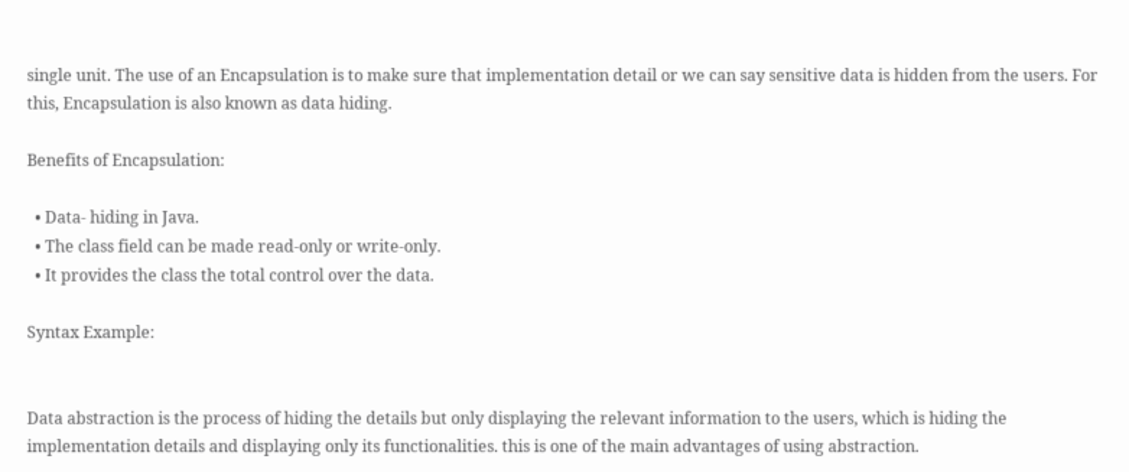single unit. The use of an Encapsulation is to make sure that implementation detail or we can say sensitive data is hidden from the users. For this, Encapsulation is also known as data hiding.

Benefits of Encapsulation:

  • Data- hiding in Java.
  • The class field can be made read-only or write-only.
  • It provides the class the total control over the data.

Syntax Example:


Data abstraction is the process of hiding the details but only displaying the relevant information to the users, which is hiding the implementation details and displaying only its functionalities. this is one of the main advantages of using abstraction.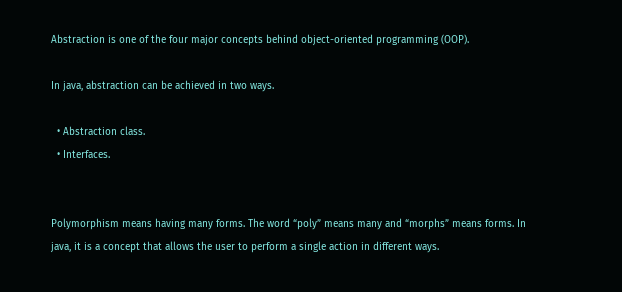Abstraction is one of the four major concepts behind object-oriented programming (OOP).

In java, abstraction can be achieved in two ways.

  • Abstraction class.
  • Interfaces.


Polymorphism means having many forms. The word “poly” means many and “morphs” means forms. In java, it is a concept that allows the user to perform a single action in different ways.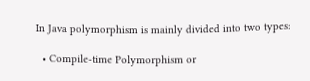In Java polymorphism is mainly divided into two types:

  • Compile-time Polymorphism or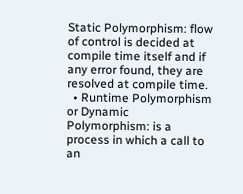Static Polymorphism: flow of control is decided at compile time itself and if any error found, they are resolved at compile time.
  • Runtime Polymorphism or Dynamic Polymorphism: is a process in which a call to an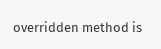overridden method is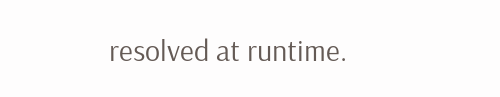resolved at runtime.